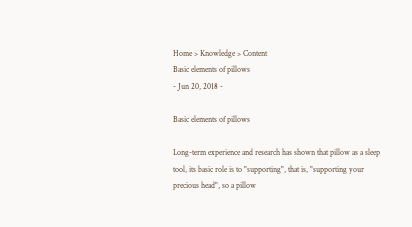Home > Knowledge > Content
Basic elements of pillows
- Jun 20, 2018 -

Basic elements of pillows

Long-term experience and research has shown that pillow as a sleep tool, its basic role is to "supporting", that is, "supporting your precious head", so a pillow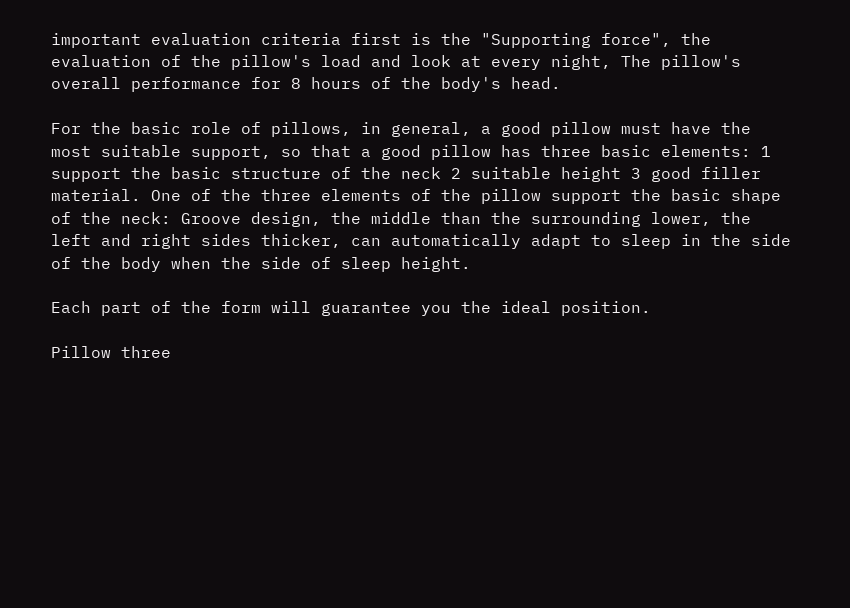important evaluation criteria first is the "Supporting force", the evaluation of the pillow's load and look at every night, The pillow's overall performance for 8 hours of the body's head.

For the basic role of pillows, in general, a good pillow must have the most suitable support, so that a good pillow has three basic elements: 1 support the basic structure of the neck 2 suitable height 3 good filler material. One of the three elements of the pillow support the basic shape of the neck: Groove design, the middle than the surrounding lower, the left and right sides thicker, can automatically adapt to sleep in the side of the body when the side of sleep height.

Each part of the form will guarantee you the ideal position.

Pillow three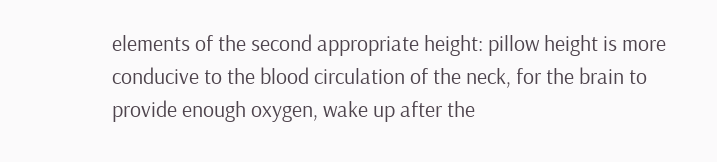elements of the second appropriate height: pillow height is more conducive to the blood circulation of the neck, for the brain to provide enough oxygen, wake up after the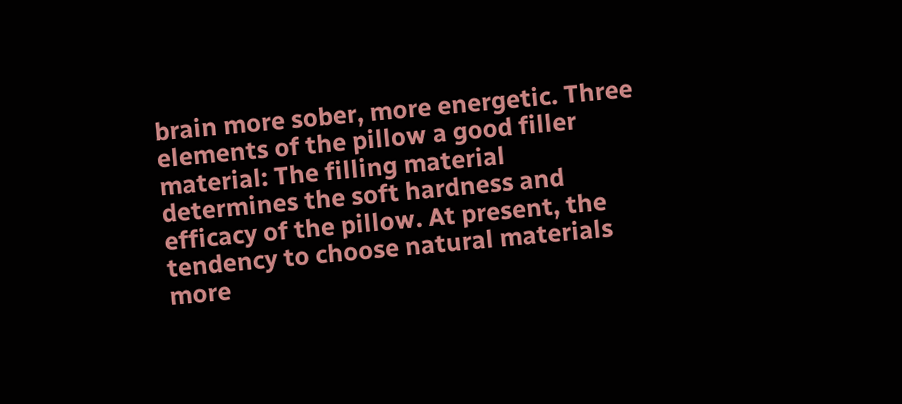brain more sober, more energetic. Three elements of the pillow a good filler material: The filling material determines the soft hardness and efficacy of the pillow. At present, the tendency to choose natural materials more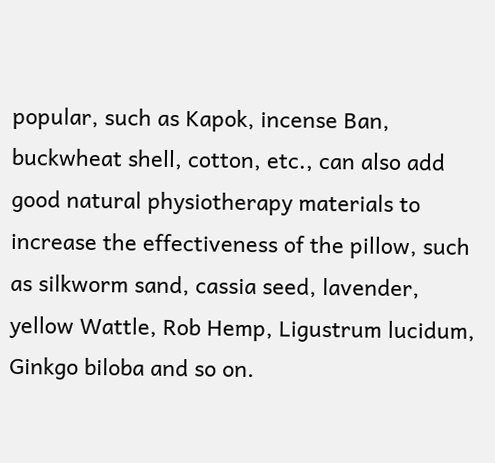popular, such as Kapok, incense Ban, buckwheat shell, cotton, etc., can also add good natural physiotherapy materials to increase the effectiveness of the pillow, such as silkworm sand, cassia seed, lavender, yellow Wattle, Rob Hemp, Ligustrum lucidum, Ginkgo biloba and so on.